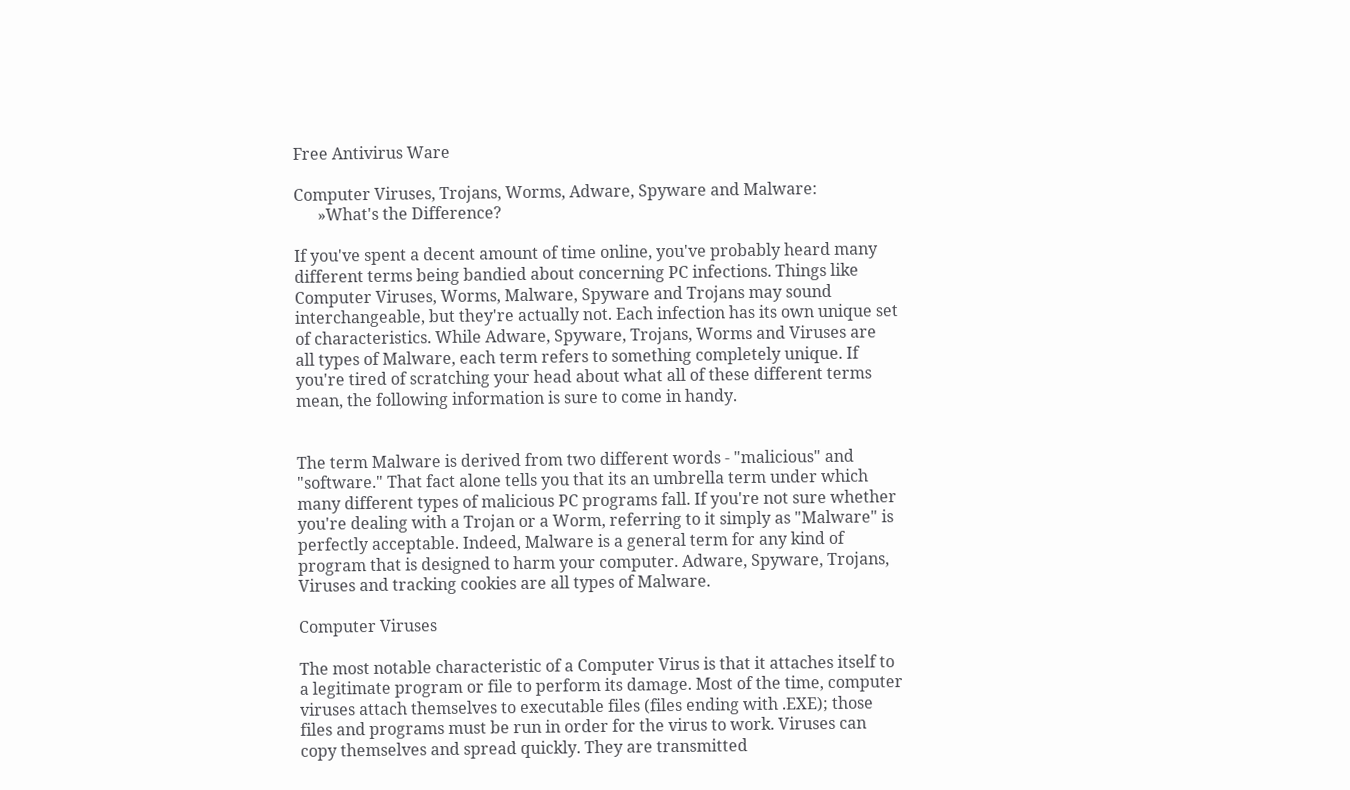Free Antivirus Ware

Computer Viruses, Trojans, Worms, Adware, Spyware and Malware:
      »What's the Difference?

If you've spent a decent amount of time online, you've probably heard many different terms being bandied about concerning PC infections. Things like Computer Viruses, Worms, Malware, Spyware and Trojans may sound interchangeable, but they're actually not. Each infection has its own unique set of characteristics. While Adware, Spyware, Trojans, Worms and Viruses are all types of Malware, each term refers to something completely unique. If you're tired of scratching your head about what all of these different terms mean, the following information is sure to come in handy.


The term Malware is derived from two different words - "malicious" and "software." That fact alone tells you that its an umbrella term under which many different types of malicious PC programs fall. If you're not sure whether you're dealing with a Trojan or a Worm, referring to it simply as "Malware" is perfectly acceptable. Indeed, Malware is a general term for any kind of program that is designed to harm your computer. Adware, Spyware, Trojans, Viruses and tracking cookies are all types of Malware.

Computer Viruses

The most notable characteristic of a Computer Virus is that it attaches itself to a legitimate program or file to perform its damage. Most of the time, computer viruses attach themselves to executable files (files ending with .EXE); those files and programs must be run in order for the virus to work. Viruses can copy themselves and spread quickly. They are transmitted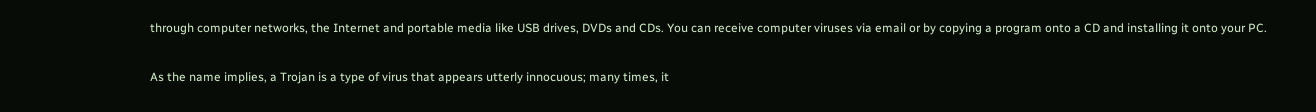through computer networks, the Internet and portable media like USB drives, DVDs and CDs. You can receive computer viruses via email or by copying a program onto a CD and installing it onto your PC.


As the name implies, a Trojan is a type of virus that appears utterly innocuous; many times, it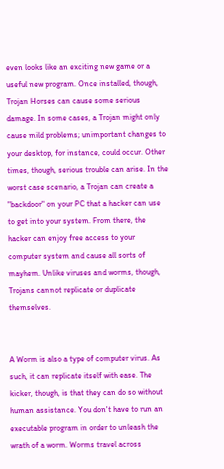even looks like an exciting new game or a useful new program. Once installed, though, Trojan Horses can cause some serious damage. In some cases, a Trojan might only cause mild problems; unimportant changes to your desktop, for instance, could occur. Other times, though, serious trouble can arise. In the worst case scenario, a Trojan can create a "backdoor" on your PC that a hacker can use to get into your system. From there, the hacker can enjoy free access to your computer system and cause all sorts of mayhem. Unlike viruses and worms, though, Trojans cannot replicate or duplicate themselves.


A Worm is also a type of computer virus. As such, it can replicate itself with ease. The kicker, though, is that they can do so without human assistance. You don't have to run an executable program in order to unleash the wrath of a worm. Worms travel across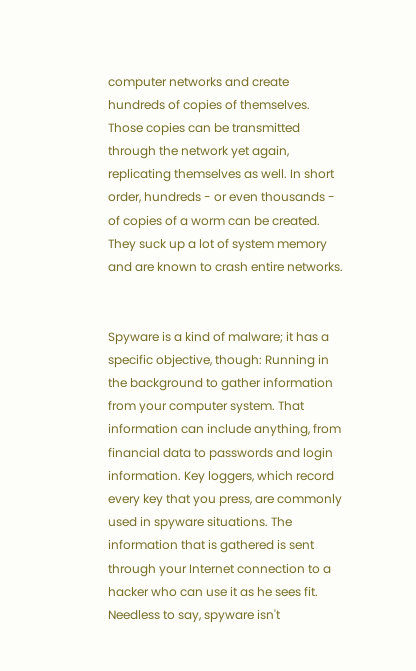computer networks and create hundreds of copies of themselves. Those copies can be transmitted through the network yet again, replicating themselves as well. In short order, hundreds - or even thousands - of copies of a worm can be created. They suck up a lot of system memory and are known to crash entire networks.


Spyware is a kind of malware; it has a specific objective, though: Running in the background to gather information from your computer system. That information can include anything, from financial data to passwords and login information. Key loggers, which record every key that you press, are commonly used in spyware situations. The information that is gathered is sent through your Internet connection to a hacker who can use it as he sees fit. Needless to say, spyware isn't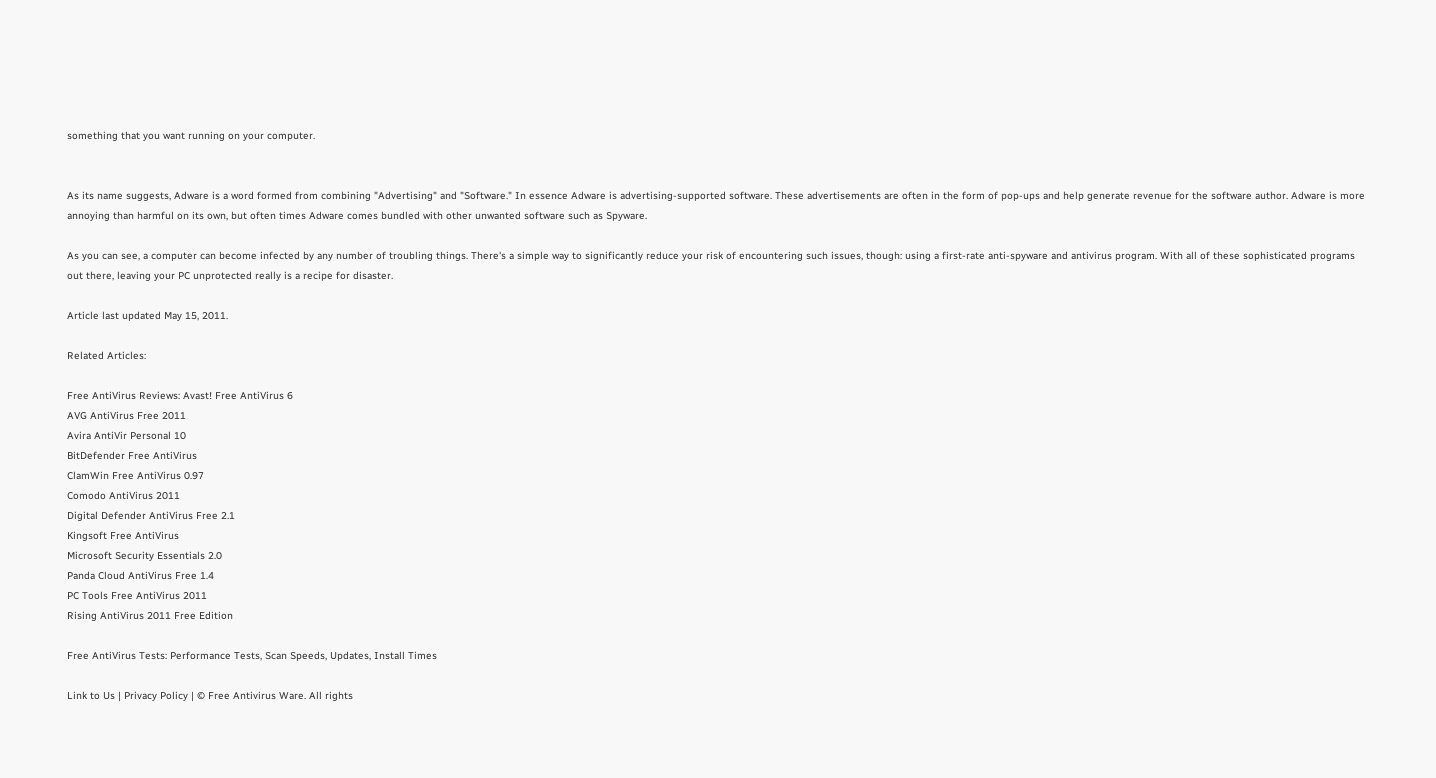something that you want running on your computer.


As its name suggests, Adware is a word formed from combining "Advertising" and "Software." In essence Adware is advertising-supported software. These advertisements are often in the form of pop-ups and help generate revenue for the software author. Adware is more annoying than harmful on its own, but often times Adware comes bundled with other unwanted software such as Spyware.

As you can see, a computer can become infected by any number of troubling things. There's a simple way to significantly reduce your risk of encountering such issues, though: using a first-rate anti-spyware and antivirus program. With all of these sophisticated programs out there, leaving your PC unprotected really is a recipe for disaster.

Article last updated May 15, 2011.

Related Articles:

Free AntiVirus Reviews: Avast! Free AntiVirus 6
AVG AntiVirus Free 2011
Avira AntiVir Personal 10
BitDefender Free AntiVirus
ClamWin Free AntiVirus 0.97
Comodo AntiVirus 2011
Digital Defender AntiVirus Free 2.1
Kingsoft Free AntiVirus
Microsoft Security Essentials 2.0
Panda Cloud AntiVirus Free 1.4
PC Tools Free AntiVirus 2011
Rising AntiVirus 2011 Free Edition

Free AntiVirus Tests: Performance Tests, Scan Speeds, Updates, Install Times

Link to Us | Privacy Policy | © Free Antivirus Ware. All rights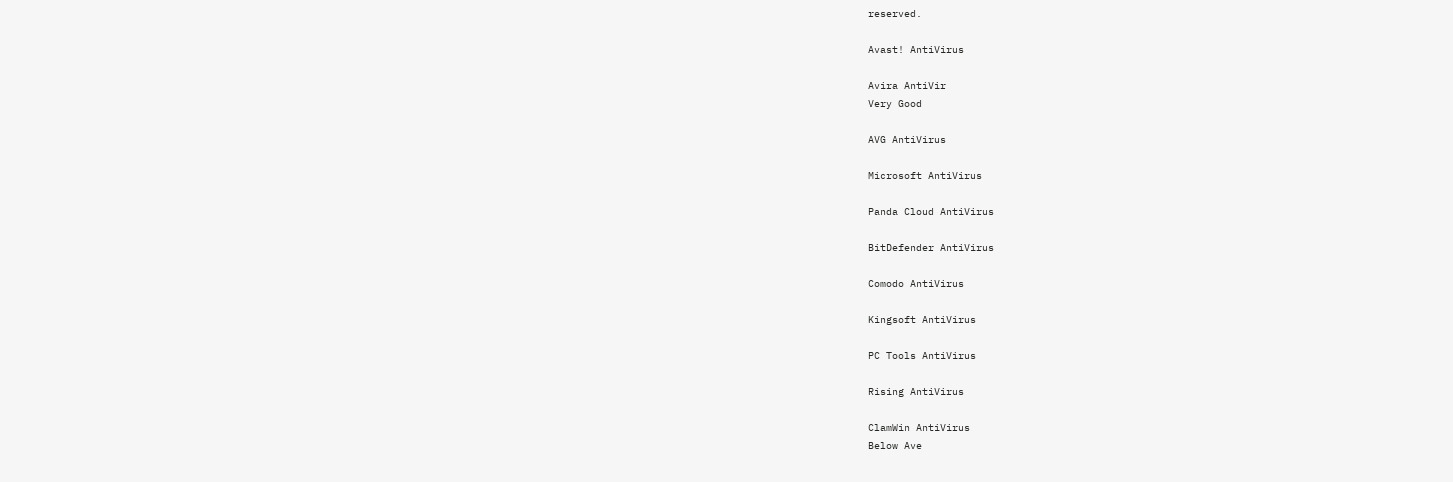reserved.

Avast! AntiVirus

Avira AntiVir
Very Good

AVG AntiVirus

Microsoft AntiVirus

Panda Cloud AntiVirus

BitDefender AntiVirus

Comodo AntiVirus

Kingsoft AntiVirus

PC Tools AntiVirus

Rising AntiVirus

ClamWin AntiVirus
Below Ave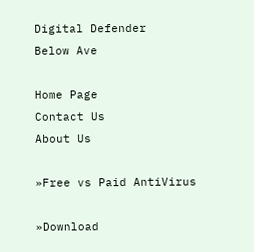Digital Defender
Below Ave

Home Page
Contact Us
About Us

»Free vs Paid AntiVirus

»Download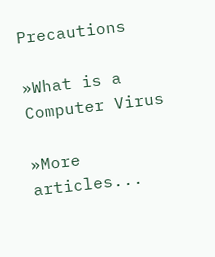Precautions

»What is a Computer Virus

»More articles...